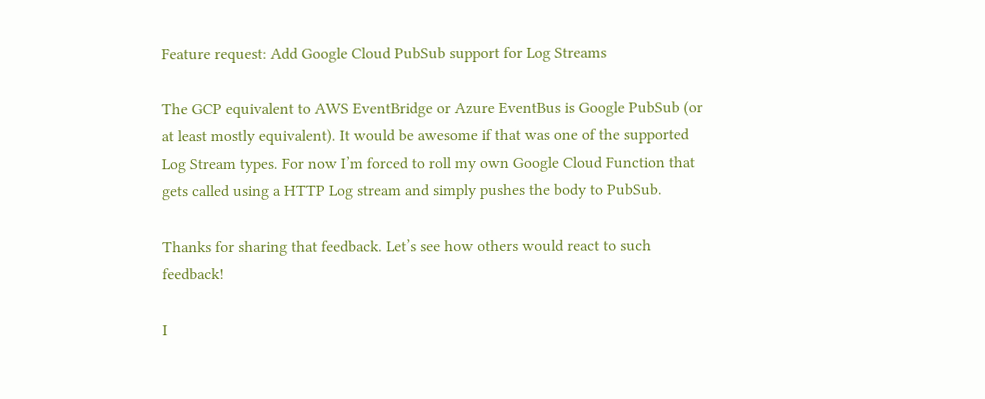Feature request: Add Google Cloud PubSub support for Log Streams

The GCP equivalent to AWS EventBridge or Azure EventBus is Google PubSub (or at least mostly equivalent). It would be awesome if that was one of the supported Log Stream types. For now I’m forced to roll my own Google Cloud Function that gets called using a HTTP Log stream and simply pushes the body to PubSub.

Thanks for sharing that feedback. Let’s see how others would react to such feedback!

I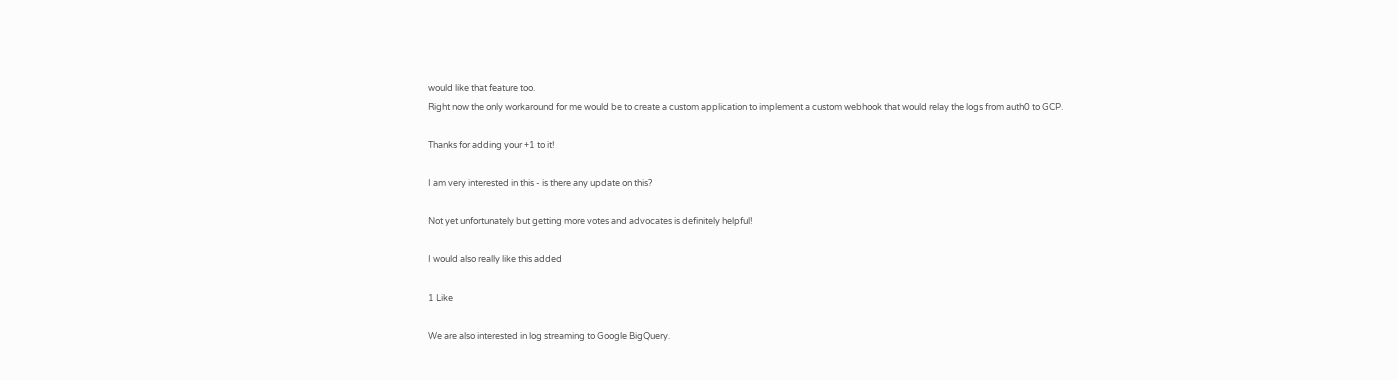would like that feature too.
Right now the only workaround for me would be to create a custom application to implement a custom webhook that would relay the logs from auth0 to GCP.

Thanks for adding your +1 to it!

I am very interested in this - is there any update on this?

Not yet unfortunately but getting more votes and advocates is definitely helpful!

I would also really like this added

1 Like

We are also interested in log streaming to Google BigQuery.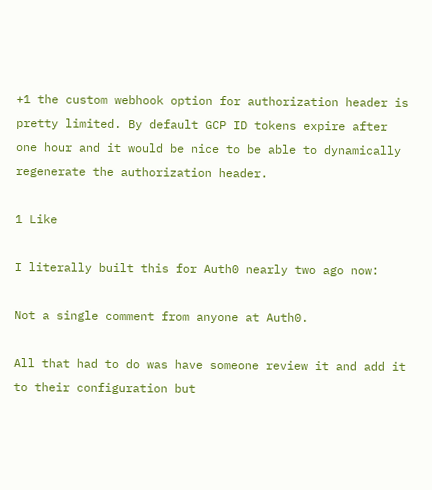+1 the custom webhook option for authorization header is pretty limited. By default GCP ID tokens expire after one hour and it would be nice to be able to dynamically regenerate the authorization header.

1 Like

I literally built this for Auth0 nearly two ago now:

Not a single comment from anyone at Auth0.

All that had to do was have someone review it and add it to their configuration but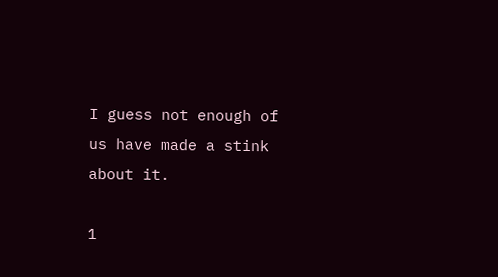I guess not enough of us have made a stink about it.

1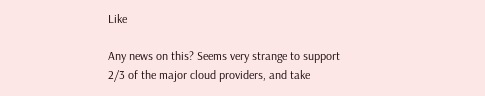Like

Any news on this? Seems very strange to support 2/3 of the major cloud providers, and take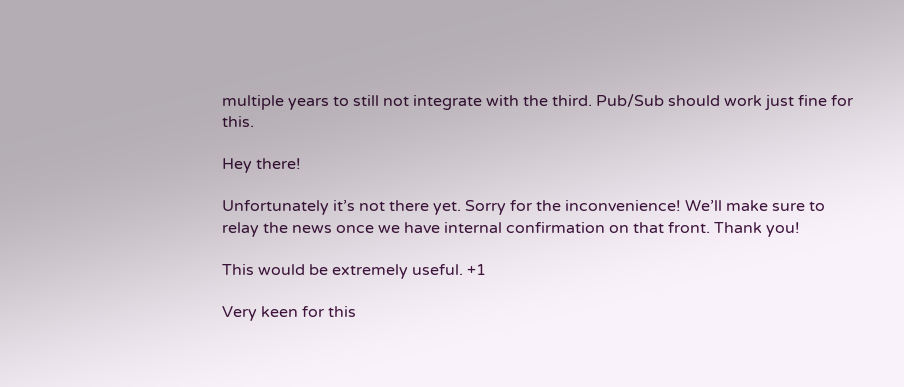multiple years to still not integrate with the third. Pub/Sub should work just fine for this.

Hey there!

Unfortunately it’s not there yet. Sorry for the inconvenience! We’ll make sure to relay the news once we have internal confirmation on that front. Thank you!

This would be extremely useful. +1

Very keen for this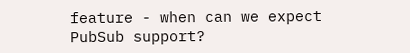feature - when can we expect PubSub support?